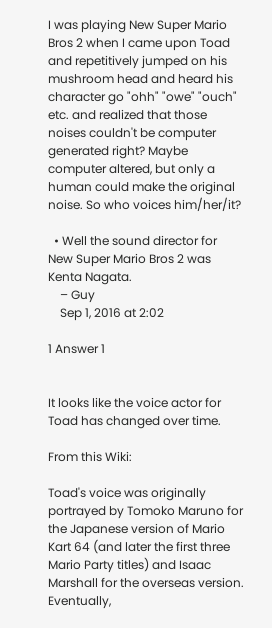I was playing New Super Mario Bros 2 when I came upon Toad and repetitively jumped on his mushroom head and heard his character go "ohh" "owe" "ouch" etc. and realized that those noises couldn't be computer generated right? Maybe computer altered, but only a human could make the original noise. So who voices him/her/it?

  • Well the sound director for New Super Mario Bros 2 was Kenta Nagata.
    – Guy
    Sep 1, 2016 at 2:02

1 Answer 1


It looks like the voice actor for Toad has changed over time.

From this Wiki:

Toad's voice was originally portrayed by Tomoko Maruno for the Japanese version of Mario Kart 64 (and later the first three Mario Party titles) and Isaac Marshall for the overseas version. Eventually,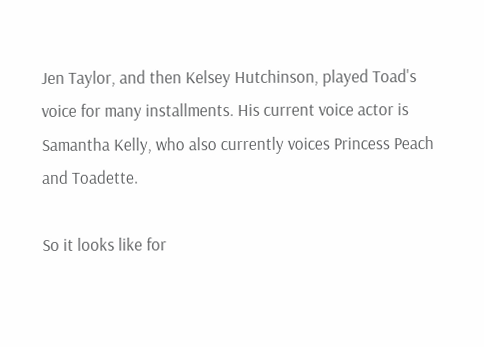Jen Taylor, and then Kelsey Hutchinson, played Toad's voice for many installments. His current voice actor is Samantha Kelly, who also currently voices Princess Peach and Toadette.

So it looks like for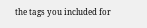the tags you included for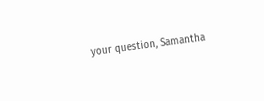your question, Samantha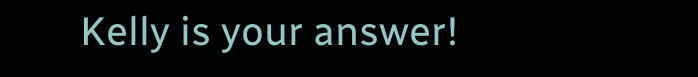Kelly is your answer!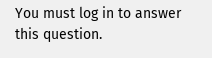You must log in to answer this question.